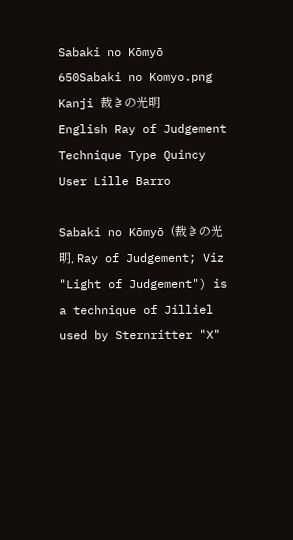Sabaki no Kōmyō
650Sabaki no Komyo.png
Kanji 裁きの光明
English Ray of Judgement
Technique Type Quincy
User Lille Barro

Sabaki no Kōmyō (裁きの光明, Ray of Judgement; Viz "Light of Judgement") is a technique of Jilliel used by Sternritter "X"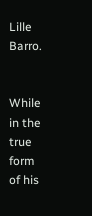Lille Barro.


While in the true form of his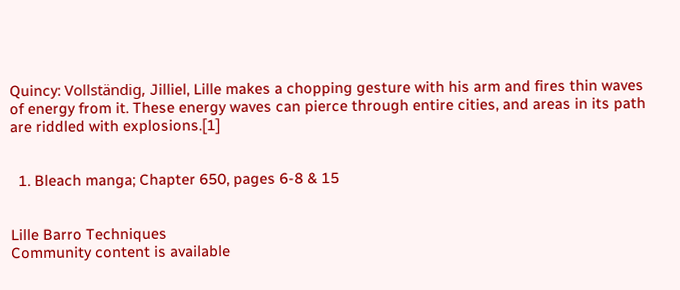Quincy: Vollständig, Jilliel, Lille makes a chopping gesture with his arm and fires thin waves of energy from it. These energy waves can pierce through entire cities, and areas in its path are riddled with explosions.[1]


  1. Bleach manga; Chapter 650, pages 6-8 & 15


Lille Barro Techniques
Community content is available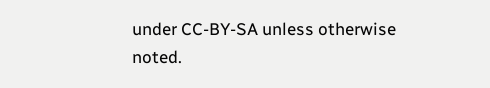under CC-BY-SA unless otherwise noted.